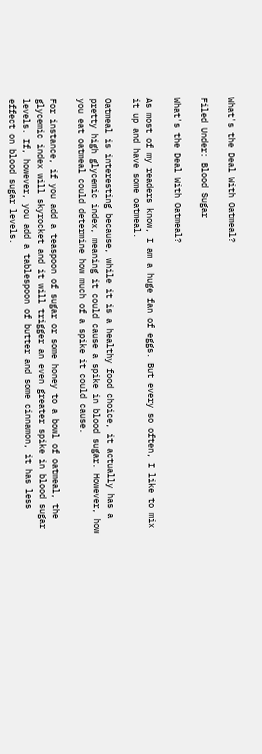What's the Deal With Oatmeal?

Filed Under: Blood Sugar

What's the Deal With Oatmeal?

As most of my readers know, I am a huge fan of eggs. But every so often, I like to mix it up and have some oatmeal.

Oatmeal is interesting because, while it is a healthy food choice, it actually has a pretty high glycemic index, meaning it could cause a spike in blood sugar. However, how you eat oatmeal could determine how much of a spike it could cause.

For instance, if you add a teaspoon of sugar or some honey to a bowl of oatmeal, the glycemic index will skyrocket and it will trigger an even greater spike in blood sugar levels. If, however, you add a tablespoon of butter and some cinnamon, it has less effect on blood sugar levels.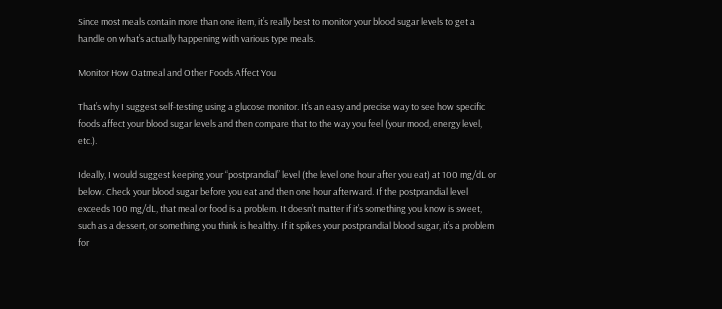Since most meals contain more than one item, it’s really best to monitor your blood sugar levels to get a handle on what’s actually happening with various type meals.

Monitor How Oatmeal and Other Foods Affect You

That’s why I suggest self-testing using a glucose monitor. It’s an easy and precise way to see how specific foods affect your blood sugar levels and then compare that to the way you feel (your mood, energy level, etc.).

Ideally, I would suggest keeping your “postprandial” level (the level one hour after you eat) at 100 mg/dL or below. Check your blood sugar before you eat and then one hour afterward. If the postprandial level exceeds 100 mg/dL, that meal or food is a problem. It doesn’t matter if it’s something you know is sweet, such as a dessert, or something you think is healthy. If it spikes your postprandial blood sugar, it’s a problem for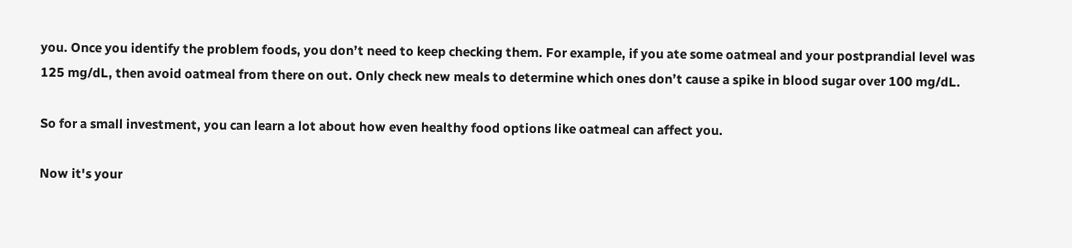you. Once you identify the problem foods, you don’t need to keep checking them. For example, if you ate some oatmeal and your postprandial level was 125 mg/dL, then avoid oatmeal from there on out. Only check new meals to determine which ones don’t cause a spike in blood sugar over 100 mg/dL.

So for a small investment, you can learn a lot about how even healthy food options like oatmeal can affect you.

Now it's your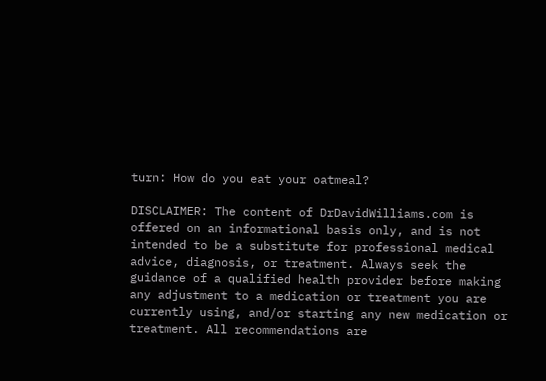turn: How do you eat your oatmeal?

DISCLAIMER: The content of DrDavidWilliams.com is offered on an informational basis only, and is not intended to be a substitute for professional medical advice, diagnosis, or treatment. Always seek the guidance of a qualified health provider before making any adjustment to a medication or treatment you are currently using, and/or starting any new medication or treatment. All recommendations are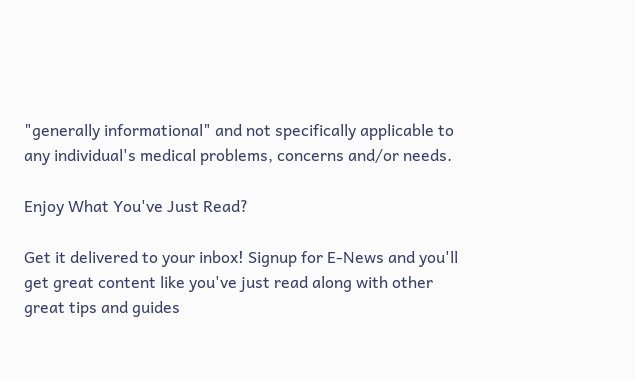"generally informational" and not specifically applicable to any individual's medical problems, concerns and/or needs.

Enjoy What You've Just Read?

Get it delivered to your inbox! Signup for E-News and you'll get great content like you've just read along with other great tips and guides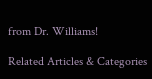from Dr. Williams!

Related Articles & Categories